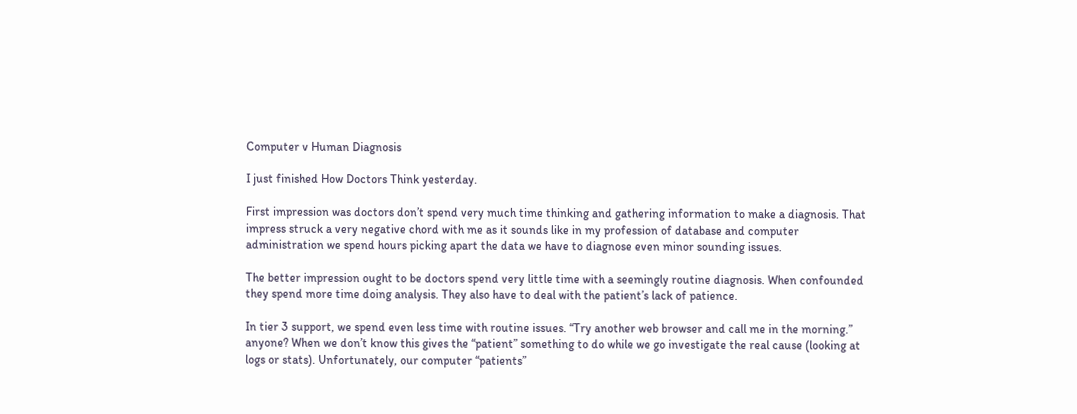Computer v Human Diagnosis

I just finished How Doctors Think yesterday.

First impression was doctors don’t spend very much time thinking and gathering information to make a diagnosis. That impress struck a very negative chord with me as it sounds like in my profession of database and computer administration we spend hours picking apart the data we have to diagnose even minor sounding issues.

The better impression ought to be doctors spend very little time with a seemingly routine diagnosis. When confounded they spend more time doing analysis. They also have to deal with the patient’s lack of patience.

In tier 3 support, we spend even less time with routine issues. “Try another web browser and call me in the morning.” anyone? When we don’t know this gives the “patient” something to do while we go investigate the real cause (looking at logs or stats). Unfortunately, our computer “patients”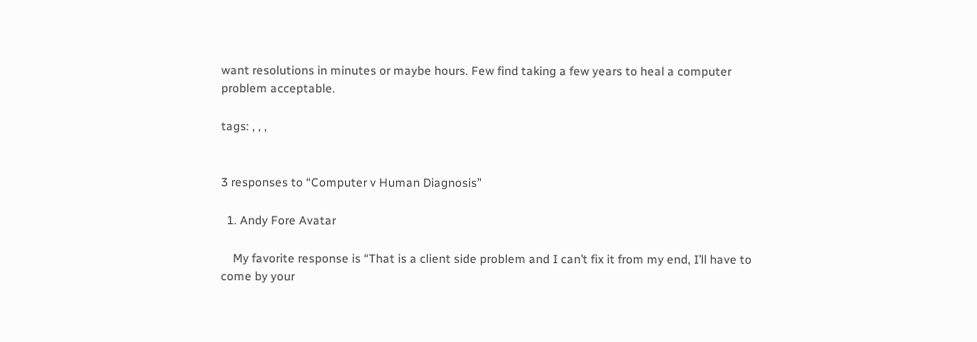want resolutions in minutes or maybe hours. Few find taking a few years to heal a computer problem acceptable.

tags: , , ,


3 responses to “Computer v Human Diagnosis”

  1. Andy Fore Avatar

    My favorite response is “That is a client side problem and I can’t fix it from my end, I’ll have to come by your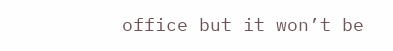office but it won’t be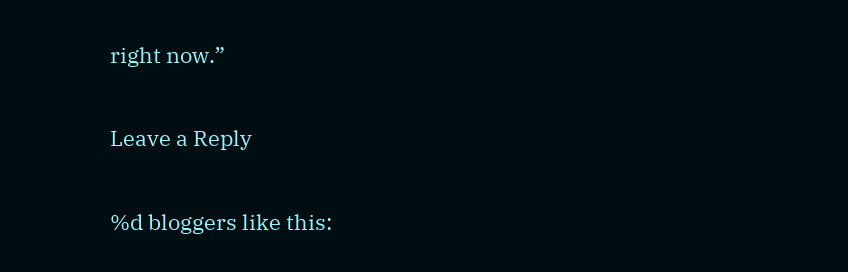right now.”

Leave a Reply

%d bloggers like this: